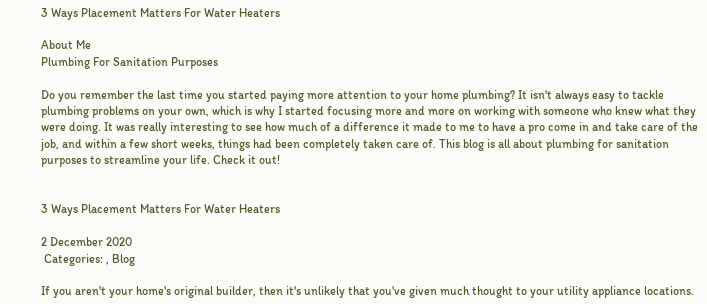3 Ways Placement Matters For Water Heaters

About Me
Plumbing For Sanitation Purposes

Do you remember the last time you started paying more attention to your home plumbing? It isn't always easy to tackle plumbing problems on your own, which is why I started focusing more and more on working with someone who knew what they were doing. It was really interesting to see how much of a difference it made to me to have a pro come in and take care of the job, and within a few short weeks, things had been completely taken care of. This blog is all about plumbing for sanitation purposes to streamline your life. Check it out!


3 Ways Placement Matters For Water Heaters

2 December 2020
 Categories: , Blog

If you aren't your home's original builder, then it's unlikely that you've given much thought to your utility appliance locations.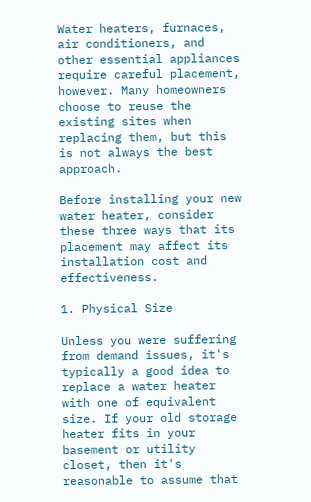Water heaters, furnaces, air conditioners, and other essential appliances require careful placement, however. Many homeowners choose to reuse the existing sites when replacing them, but this is not always the best approach.

Before installing your new water heater, consider these three ways that its placement may affect its installation cost and effectiveness.

1. Physical Size

Unless you were suffering from demand issues, it's typically a good idea to replace a water heater with one of equivalent size. If your old storage heater fits in your basement or utility closet, then it's reasonable to assume that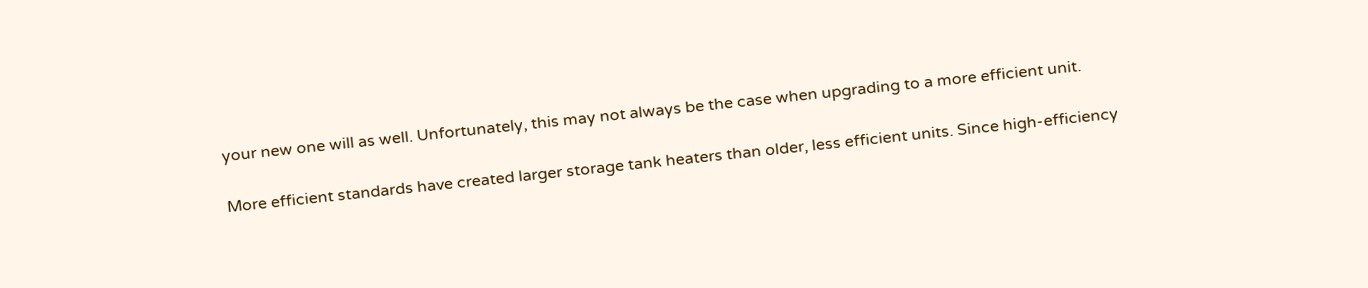your new one will as well. Unfortunately, this may not always be the case when upgrading to a more efficient unit.

More efficient standards have created larger storage tank heaters than older, less efficient units. Since high-efficiency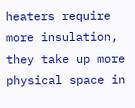heaters require more insulation, they take up more physical space in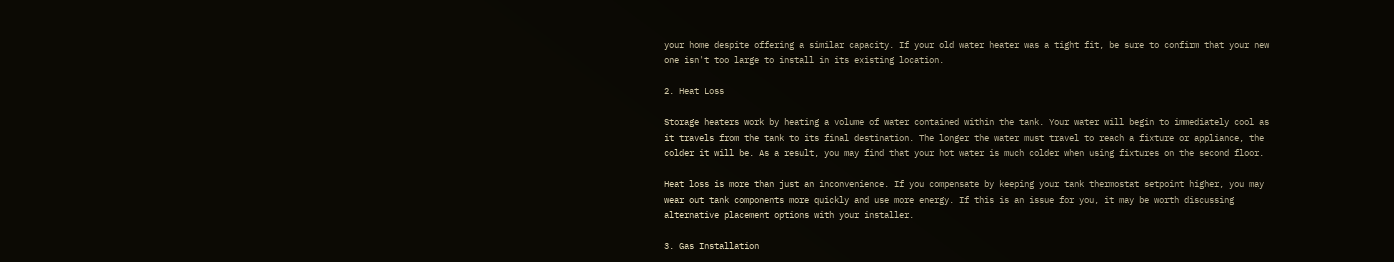your home despite offering a similar capacity. If your old water heater was a tight fit, be sure to confirm that your new one isn't too large to install in its existing location.

2. Heat Loss

Storage heaters work by heating a volume of water contained within the tank. Your water will begin to immediately cool as it travels from the tank to its final destination. The longer the water must travel to reach a fixture or appliance, the colder it will be. As a result, you may find that your hot water is much colder when using fixtures on the second floor.

Heat loss is more than just an inconvenience. If you compensate by keeping your tank thermostat setpoint higher, you may wear out tank components more quickly and use more energy. If this is an issue for you, it may be worth discussing alternative placement options with your installer.

3. Gas Installation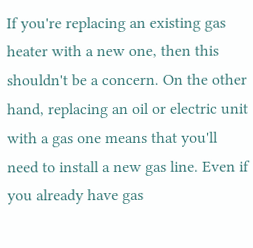If you're replacing an existing gas heater with a new one, then this shouldn't be a concern. On the other hand, replacing an oil or electric unit with a gas one means that you'll need to install a new gas line. Even if you already have gas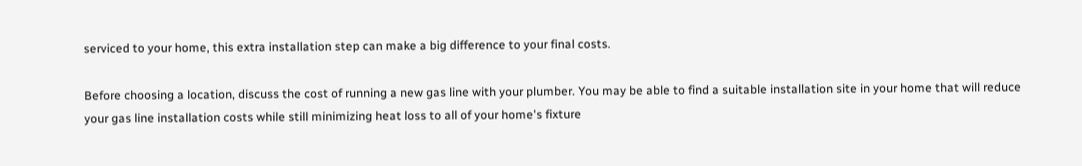serviced to your home, this extra installation step can make a big difference to your final costs.

Before choosing a location, discuss the cost of running a new gas line with your plumber. You may be able to find a suitable installation site in your home that will reduce your gas line installation costs while still minimizing heat loss to all of your home's fixture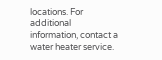locations. For additional information, contact a water heater service.